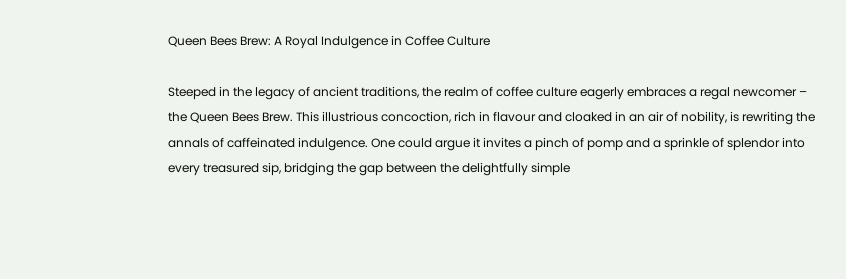Queen Bees Brew: A Royal Indulgence in Coffee Culture

Steeped in the legacy of ancient traditions, the realm of coffee culture eagerly embraces a regal newcomer – the Queen Bees Brew. This illustrious concoction, rich in flavour and cloaked in an air of nobility, is rewriting the annals of caffeinated indulgence. One could argue it invites a pinch of pomp and a sprinkle of splendor into every treasured sip, bridging the gap between the delightfully simple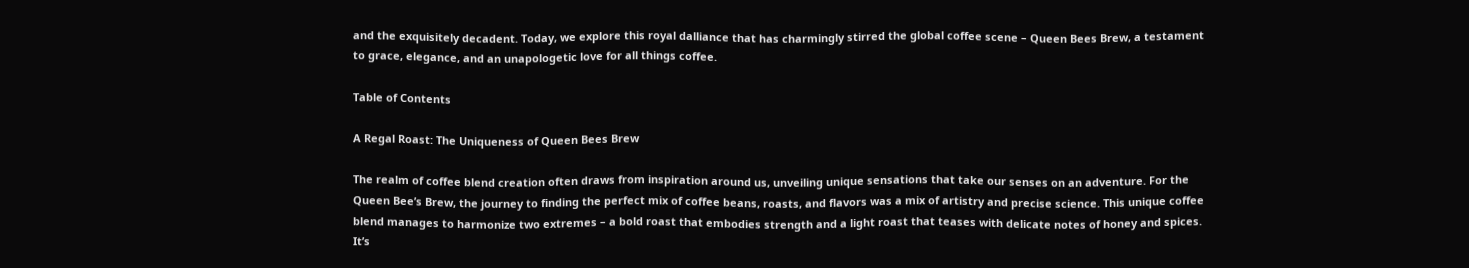and the exquisitely decadent. Today, we explore this royal dalliance that has charmingly stirred the global coffee scene – Queen Bees Brew, a testament to grace, elegance, and an unapologetic love for all things coffee.

Table of Contents

A Regal Roast: The Uniqueness of Queen Bees Brew

The realm of coffee blend creation often draws from inspiration around us, unveiling unique sensations that take our senses on an adventure. For the Queen Bee’s Brew, the journey to finding the perfect mix of coffee beans, roasts, and flavors was a mix of artistry and precise science. This unique coffee blend manages to harmonize two extremes – a bold roast that embodies strength and a light roast that teases with delicate notes of honey and spices. It’s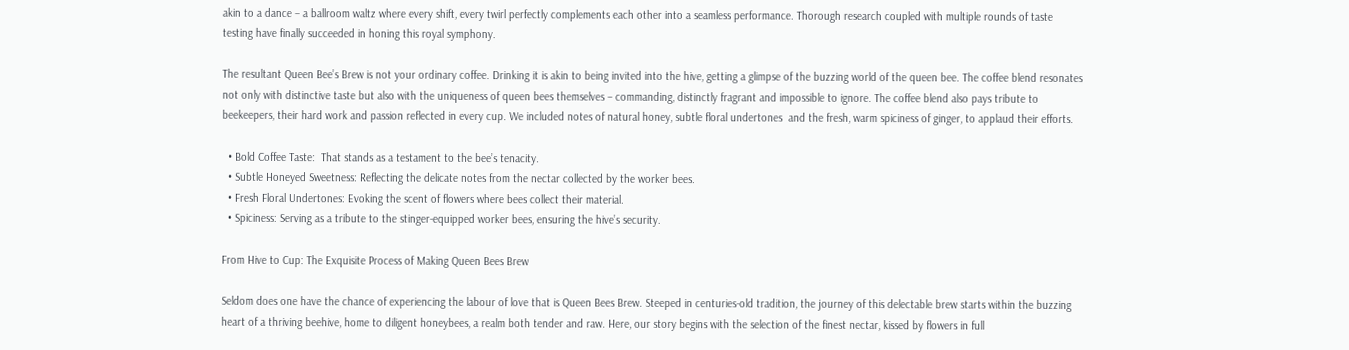akin to a dance – a ballroom waltz where every shift, every twirl perfectly complements each other into a seamless performance. Thorough research coupled with multiple rounds of taste testing have finally succeeded in honing this royal symphony.

The resultant Queen Bee’s Brew is not your ordinary coffee. Drinking it is akin to being invited into the hive, getting a glimpse of the buzzing world of the queen bee. The coffee blend resonates not only with distinctive taste but also with the uniqueness of queen bees themselves – commanding, distinctly fragrant and impossible to ignore. The coffee blend also pays tribute to beekeepers, their hard work and passion reflected in every cup. We included notes of natural honey, subtle floral undertones  and the fresh, warm spiciness of ginger, to applaud their efforts.

  • Bold Coffee Taste:  That stands as a testament to the bee’s tenacity.
  • Subtle Honeyed Sweetness: Reflecting the delicate notes from the nectar collected by the worker bees.
  • Fresh Floral Undertones: Evoking the scent of flowers where bees collect their material.
  • Spiciness: Serving as a tribute to the stinger-equipped worker bees, ensuring the hive’s security.

From Hive to Cup: The Exquisite Process of Making Queen Bees Brew

Seldom does one have the chance of experiencing the labour of love that is Queen Bees Brew. Steeped in centuries-old tradition, the journey of this delectable brew starts within the buzzing heart of a thriving beehive, home to diligent honeybees, a realm both tender and raw. Here, our story begins with the selection of the finest nectar, kissed by flowers in full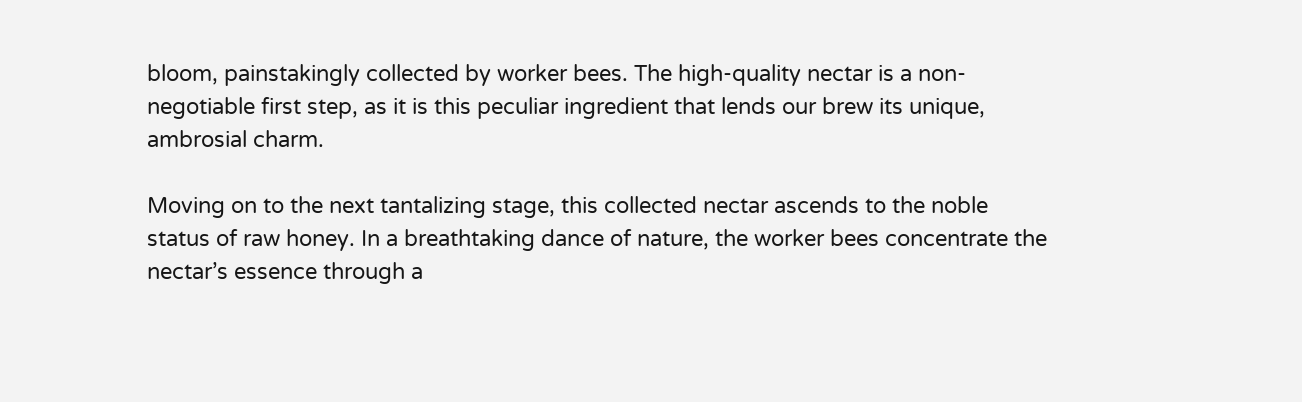bloom, painstakingly collected by worker bees. The high-quality nectar is a non-negotiable first step, as it is this peculiar ingredient that lends our brew its unique, ambrosial charm.

Moving on to the next tantalizing stage, this collected nectar ascends to the noble status of raw honey. In a breathtaking dance of nature, the worker bees concentrate the nectar’s essence through a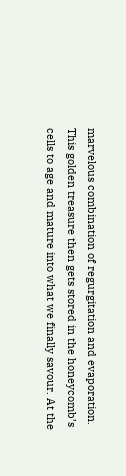marvelous combination of regurgitation and evaporation. This golden treasure then gets stored in the honeycomb’s cells to age and mature into what we finally savour. At the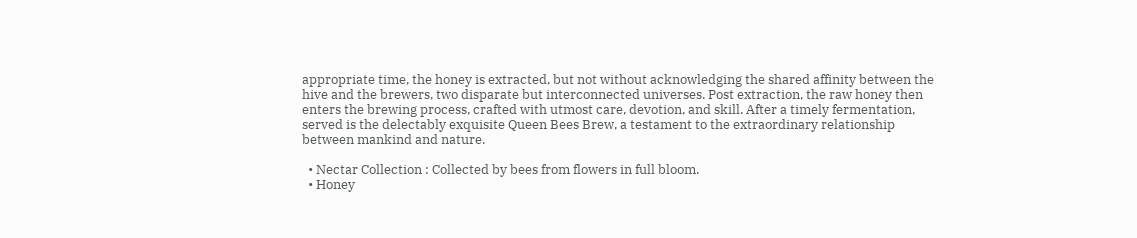appropriate time, the honey is extracted, but not without acknowledging the shared affinity between the hive and the brewers, two disparate but interconnected universes. Post extraction, the raw honey then enters the brewing process, crafted with utmost care, devotion, and skill. After a timely fermentation, served is the delectably exquisite Queen Bees Brew, a testament to the extraordinary relationship between mankind and nature.

  • Nectar Collection : Collected by bees from flowers in full bloom.
  • Honey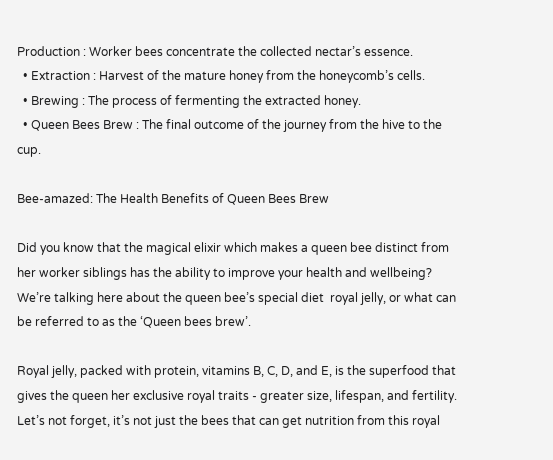Production : Worker bees concentrate the collected nectar’s essence.
  • Extraction : Harvest of the mature honey from the honeycomb’s cells.
  • Brewing : The process of fermenting the extracted honey.
  • Queen Bees Brew : The final outcome of the journey from the hive to the cup.

Bee-amazed: The Health Benefits of Queen Bees Brew

Did you know that the magical elixir which makes a queen bee distinct from her worker siblings has the ability to improve your health and wellbeing? We’re talking here about the queen bee’s special diet  royal jelly, or what can be referred to as the ‘Queen bees brew’.

Royal jelly, packed with protein, vitamins B, C, D, and E, is the superfood that gives the queen her exclusive royal traits - greater size, lifespan, and fertility. Let’s not forget, it’s not just the bees that can get nutrition from this royal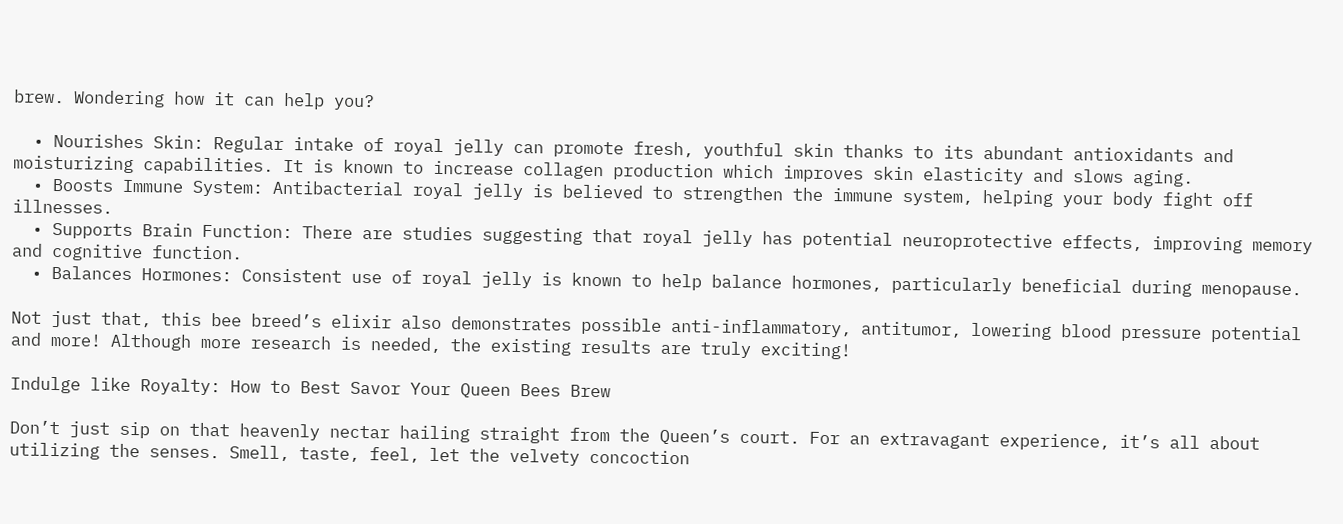brew. Wondering how it can help you?

  • Nourishes Skin: Regular intake of royal jelly can promote fresh, youthful skin thanks to its abundant antioxidants and moisturizing capabilities. It is known to increase collagen production which improves skin elasticity and slows aging.
  • Boosts Immune System: Antibacterial royal jelly is believed to strengthen the immune system, helping your body fight off illnesses.
  • Supports Brain Function: There are studies suggesting that royal jelly has potential neuroprotective effects, improving memory and cognitive function.
  • Balances Hormones: Consistent use of royal jelly is known to help balance hormones, particularly beneficial during menopause.

Not just that, this bee breed’s elixir also demonstrates possible anti-inflammatory, antitumor, lowering blood pressure potential and more! Although more research is needed, the existing results are truly exciting!

Indulge like Royalty: How to Best Savor Your Queen Bees Brew

Don’t just sip on that heavenly nectar hailing straight from the Queen’s court. For an extravagant experience, it’s all about utilizing the senses. Smell, taste, feel, let the velvety concoction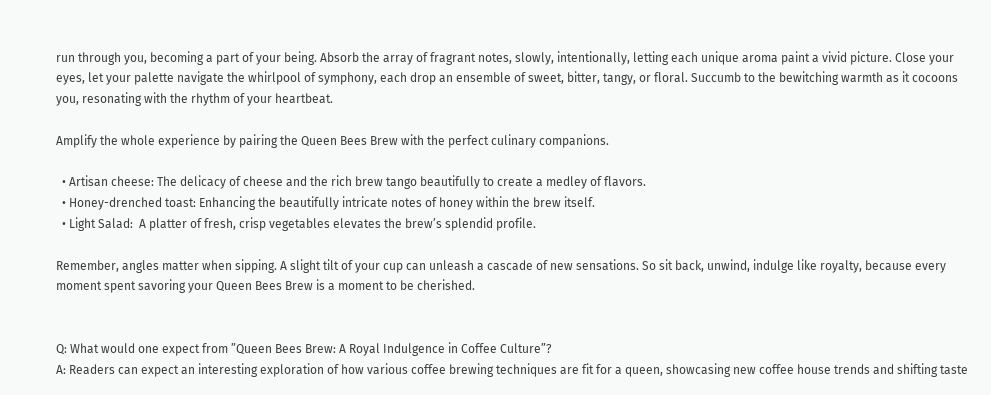run through you, becoming a part of your being. Absorb the array of fragrant notes, slowly, intentionally, letting each unique aroma paint a vivid picture. Close your eyes, let your palette navigate the whirlpool of symphony, each drop an ensemble of sweet, bitter, tangy, or floral. Succumb to the bewitching warmth as it cocoons you, resonating with the rhythm of your heartbeat.

Amplify the whole experience by pairing the Queen Bees Brew with the perfect culinary companions.

  • Artisan cheese: The delicacy of cheese and the rich brew tango beautifully to create a medley of flavors.
  • Honey-drenched toast: Enhancing the beautifully intricate notes of honey within the brew itself.
  • Light Salad:  A platter of fresh, crisp vegetables elevates the brew’s splendid profile.

Remember, angles matter when sipping. A slight tilt of your cup can unleash a cascade of new sensations. So sit back, unwind, indulge like royalty, because every moment spent savoring your Queen Bees Brew is a moment to be cherished.


Q: What would one expect from ”Queen Bees Brew: A Royal Indulgence in Coffee Culture”?
A: Readers can expect an interesting exploration of how various coffee brewing techniques are fit for a queen, showcasing new coffee house trends and shifting taste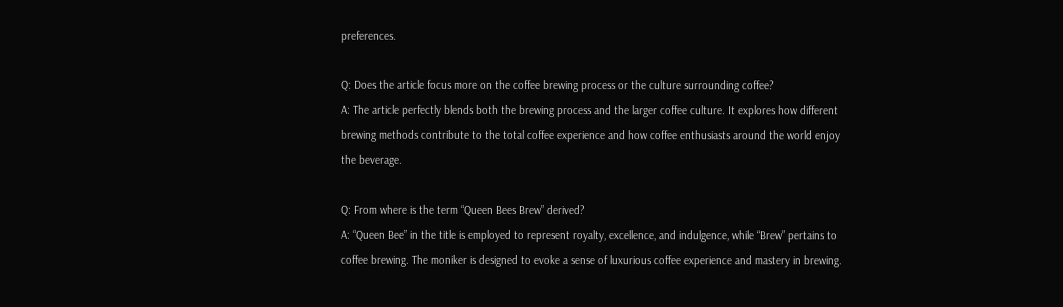preferences.

Q: Does the article focus more on the coffee brewing process or the culture surrounding coffee?
A: The article perfectly blends both the brewing process and the larger coffee culture. It explores how different brewing methods contribute to the total coffee experience and how coffee enthusiasts around the world enjoy the beverage.

Q: From where is the term “Queen Bees Brew” derived?
A: “Queen Bee” in the title is employed to represent royalty, excellence, and indulgence, while “Brew” pertains to coffee brewing. The moniker is designed to evoke a sense of luxurious coffee experience and mastery in brewing.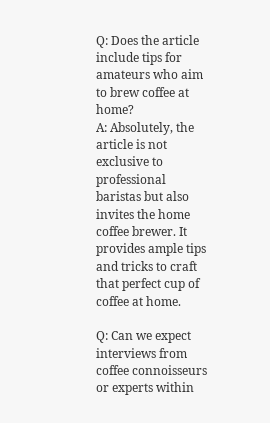Q: Does the article include tips for amateurs who aim to brew coffee at home?
A: Absolutely, the article is not exclusive to professional baristas but also invites the home coffee brewer. It provides ample tips and tricks to craft that perfect cup of coffee at home.

Q: Can we expect interviews from coffee connoisseurs or experts within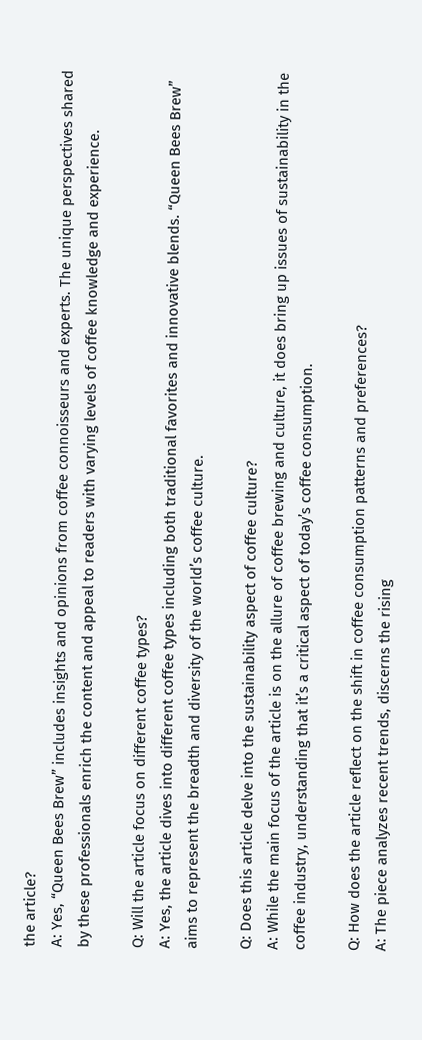the article?
A: Yes, “Queen Bees Brew” includes insights and opinions from coffee connoisseurs and experts. The unique perspectives shared by these professionals enrich the content and appeal to readers with varying levels of coffee knowledge and experience.

Q: Will the article focus on different coffee types?
A: Yes, the article dives into different coffee types including both traditional favorites and innovative blends. “Queen Bees Brew” aims to represent the breadth and diversity of the world’s coffee culture.

Q: Does this article delve into the sustainability aspect of coffee culture?
A: While the main focus of the article is on the allure of coffee brewing and culture, it does bring up issues of sustainability in the coffee industry, understanding that it’s a critical aspect of today’s coffee consumption.

Q: How does the article reflect on the shift in coffee consumption patterns and preferences?
A: The piece analyzes recent trends, discerns the rising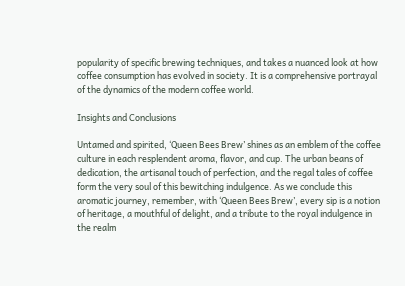popularity of specific brewing techniques, and takes a nuanced look at how coffee consumption has evolved in society. It is a comprehensive portrayal of the dynamics of the modern coffee world.

Insights and Conclusions

Untamed and spirited, ‘Queen Bees Brew’ shines as an emblem of the coffee culture in each resplendent aroma, flavor, and cup. The urban beans of dedication, the artisanal touch of perfection, and the regal tales of coffee form the very soul of this bewitching indulgence. As we conclude this aromatic journey, remember, with ‘Queen Bees Brew’, every sip is a notion of heritage, a mouthful of delight, and a tribute to the royal indulgence in the realm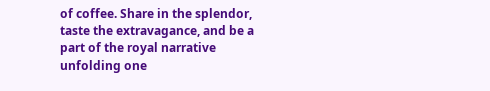of coffee. Share in the splendor, taste the extravagance, and be a part of the royal narrative unfolding one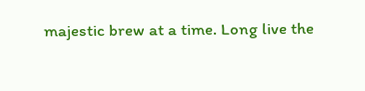majestic brew at a time. Long live the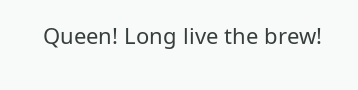Queen! Long live the brew!